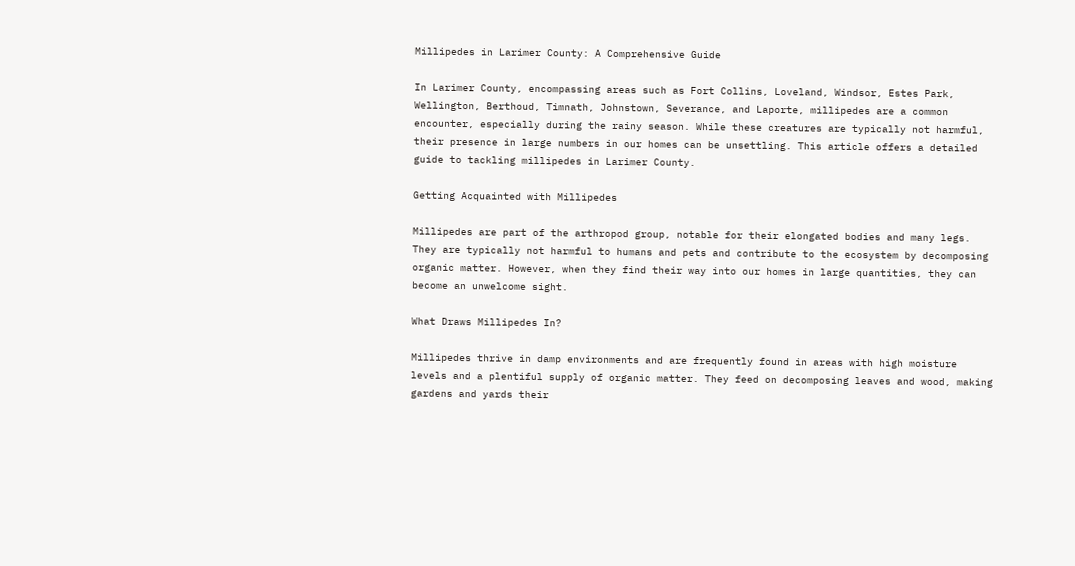Millipedes in Larimer County: A Comprehensive Guide

In Larimer County, encompassing areas such as Fort Collins, Loveland, Windsor, Estes Park, Wellington, Berthoud, Timnath, Johnstown, Severance, and Laporte, millipedes are a common encounter, especially during the rainy season. While these creatures are typically not harmful, their presence in large numbers in our homes can be unsettling. This article offers a detailed guide to tackling millipedes in Larimer County.

Getting Acquainted with Millipedes

Millipedes are part of the arthropod group, notable for their elongated bodies and many legs. They are typically not harmful to humans and pets and contribute to the ecosystem by decomposing organic matter. However, when they find their way into our homes in large quantities, they can become an unwelcome sight.

What Draws Millipedes In?

Millipedes thrive in damp environments and are frequently found in areas with high moisture levels and a plentiful supply of organic matter. They feed on decomposing leaves and wood, making gardens and yards their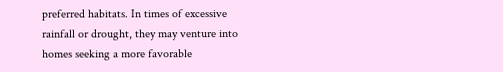preferred habitats. In times of excessive rainfall or drought, they may venture into homes seeking a more favorable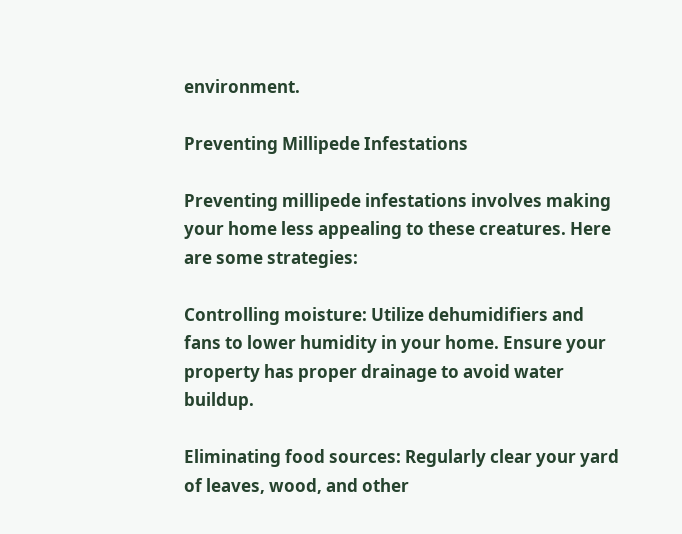environment.

Preventing Millipede Infestations

Preventing millipede infestations involves making your home less appealing to these creatures. Here are some strategies:

Controlling moisture: Utilize dehumidifiers and fans to lower humidity in your home. Ensure your property has proper drainage to avoid water buildup.

Eliminating food sources: Regularly clear your yard of leaves, wood, and other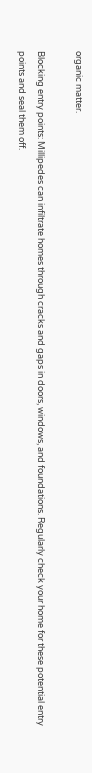organic matter.

Blocking entry points: Millipedes can infiltrate homes through cracks and gaps in doors, windows, and foundations. Regularly check your home for these potential entry points and seal them off.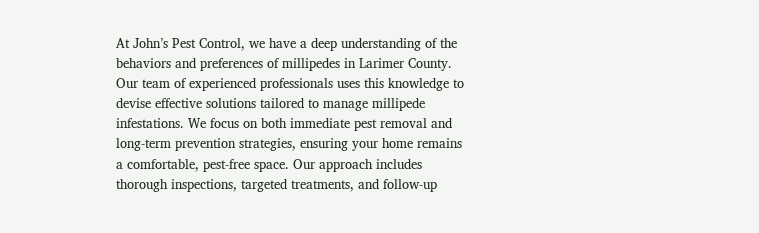At John’s Pest Control, we have a deep understanding of the behaviors and preferences of millipedes in Larimer County. Our team of experienced professionals uses this knowledge to devise effective solutions tailored to manage millipede infestations. We focus on both immediate pest removal and long-term prevention strategies, ensuring your home remains a comfortable, pest-free space. Our approach includes thorough inspections, targeted treatments, and follow-up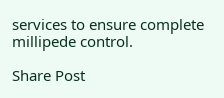services to ensure complete millipede control.

Share Post